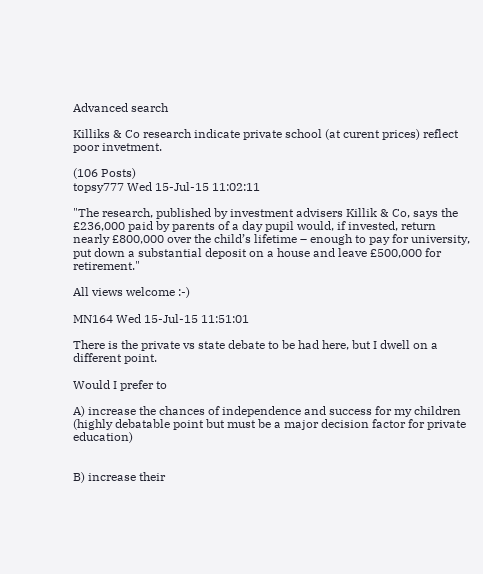Advanced search

Killiks & Co research indicate private school (at curent prices) reflect poor invetment.

(106 Posts)
topsy777 Wed 15-Jul-15 11:02:11

"The research, published by investment advisers Killik & Co, says the £236,000 paid by parents of a day pupil would, if invested, return nearly £800,000 over the child’s lifetime – enough to pay for university, put down a substantial deposit on a house and leave £500,000 for retirement."

All views welcome :-)

MN164 Wed 15-Jul-15 11:51:01

There is the private vs state debate to be had here, but I dwell on a different point.

Would I prefer to

A) increase the chances of independence and success for my children (highly debatable point but must be a major decision factor for private education)


B) increase their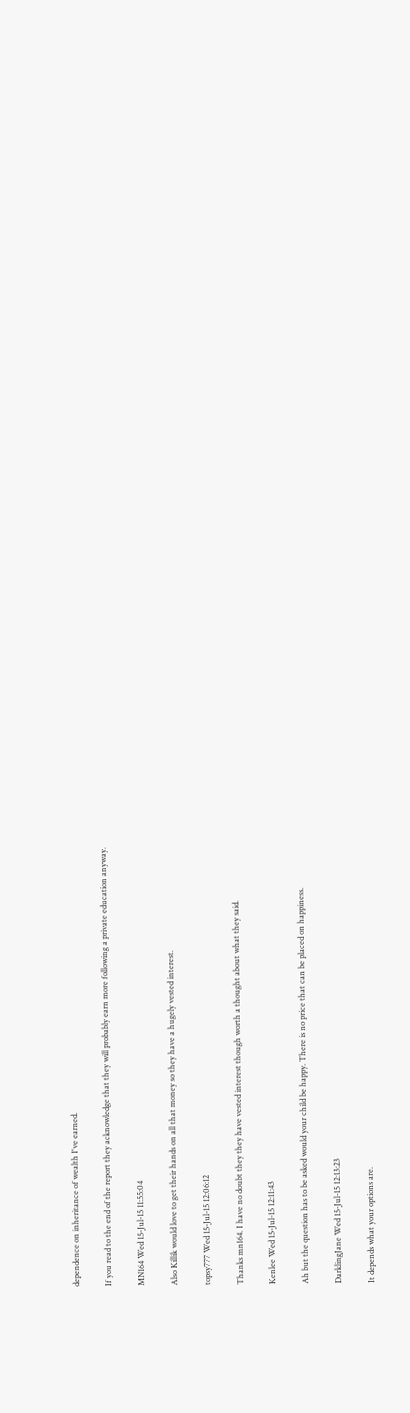dependence on inheritance of wealth I've earned.

If you read to the end of the report they acknowledge that they will probably earn more following a private education anyway.

MN164 Wed 15-Jul-15 11:55:04

Also Killik would love to get their hands on all that money so they have a hugely vested interest.

topsy777 Wed 15-Jul-15 12:06:12

Thanks mn164. I have no doubt they they have vested interest though worth a thought about what they said.

Kenlee Wed 15-Jul-15 12:11:43

Ah but the question has to be asked would your child be happy. There is no price that can be placed on happiness.

DarklingJane Wed 15-Jul-15 12:13:23

It depends what your options are.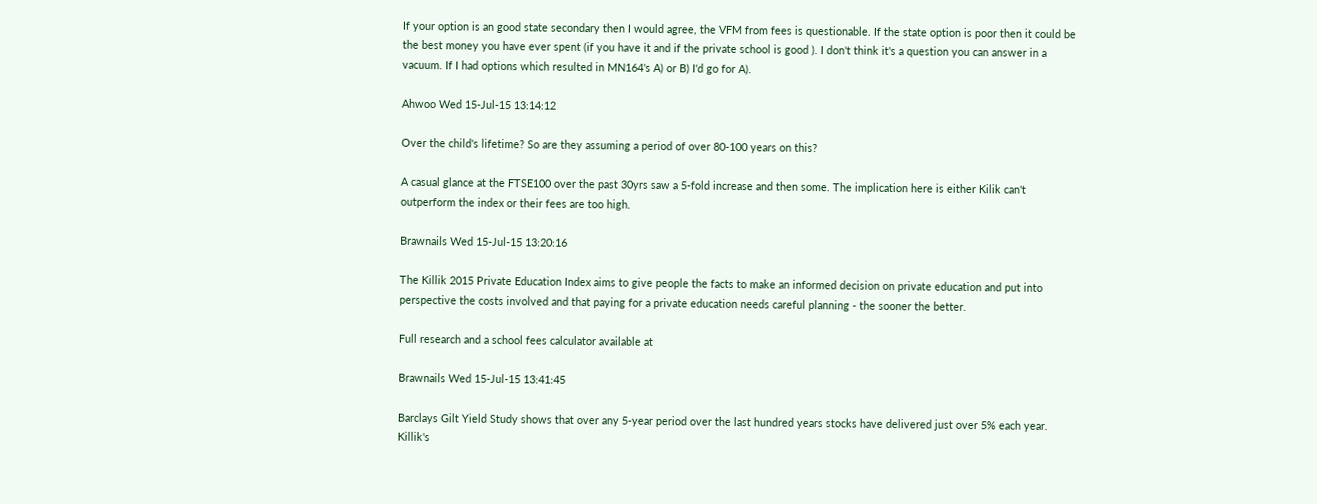If your option is an good state secondary then I would agree, the VFM from fees is questionable. If the state option is poor then it could be the best money you have ever spent (if you have it and if the private school is good ). I don't think it's a question you can answer in a vacuum. If I had options which resulted in MN164's A) or B) I'd go for A).

Ahwoo Wed 15-Jul-15 13:14:12

Over the child's lifetime? So are they assuming a period of over 80-100 years on this?

A casual glance at the FTSE100 over the past 30yrs saw a 5-fold increase and then some. The implication here is either Kilik can't outperform the index or their fees are too high.

Brawnails Wed 15-Jul-15 13:20:16

The Killik 2015 Private Education Index aims to give people the facts to make an informed decision on private education and put into perspective the costs involved and that paying for a private education needs careful planning - the sooner the better.

Full research and a school fees calculator available at

Brawnails Wed 15-Jul-15 13:41:45

Barclays Gilt Yield Study shows that over any 5-year period over the last hundred years stocks have delivered just over 5% each year. Killik's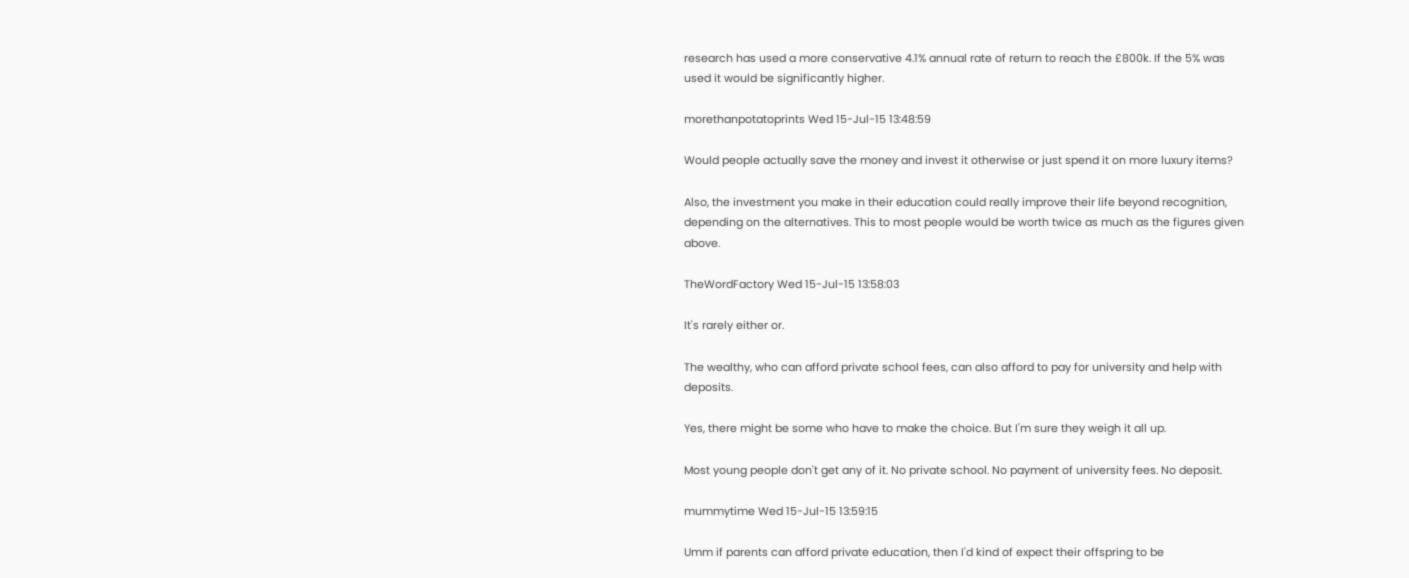research has used a more conservative 4.1% annual rate of return to reach the £800k. If the 5% was used it would be significantly higher.

morethanpotatoprints Wed 15-Jul-15 13:48:59

Would people actually save the money and invest it otherwise or just spend it on more luxury items?

Also, the investment you make in their education could really improve their life beyond recognition, depending on the alternatives. This to most people would be worth twice as much as the figures given above.

TheWordFactory Wed 15-Jul-15 13:58:03

It's rarely either or.

The wealthy, who can afford private school fees, can also afford to pay for university and help with deposits.

Yes, there might be some who have to make the choice. But I'm sure they weigh it all up.

Most young people don't get any of it. No private school. No payment of university fees. No deposit.

mummytime Wed 15-Jul-15 13:59:15

Umm if parents can afford private education, then I'd kind of expect their offspring to be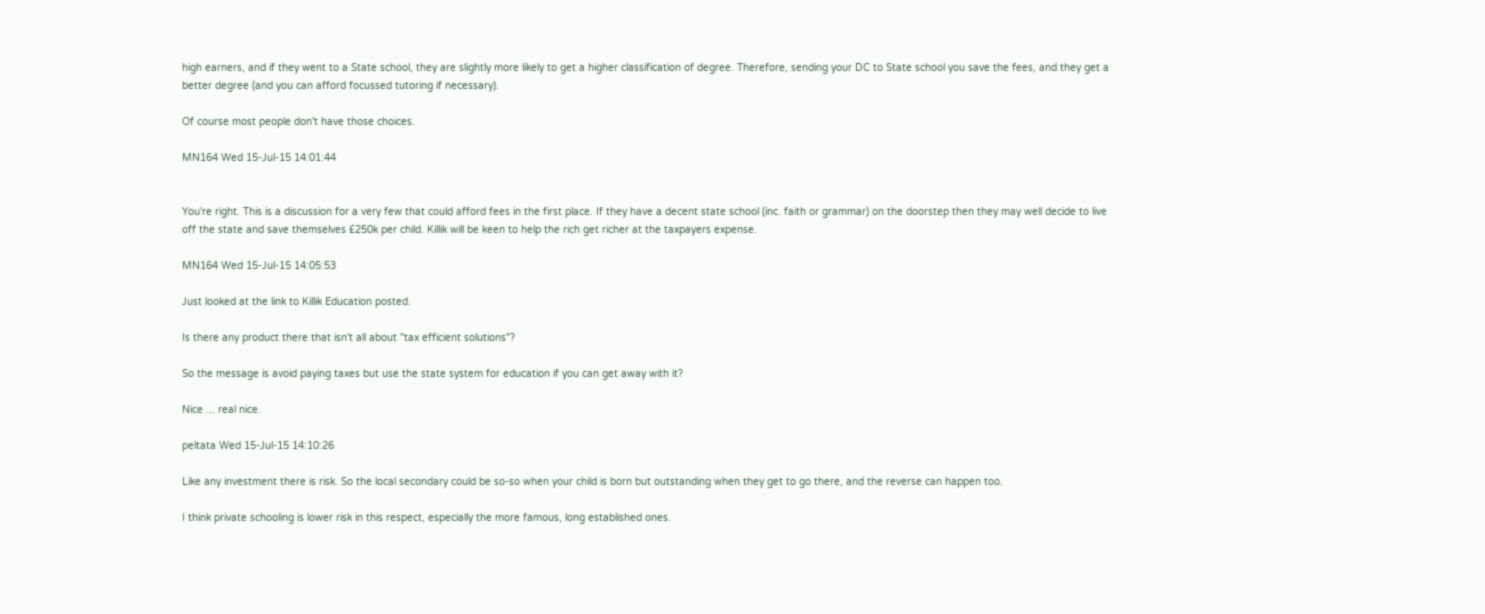high earners, and if they went to a State school, they are slightly more likely to get a higher classification of degree. Therefore, sending your DC to State school you save the fees, and they get a better degree (and you can afford focussed tutoring if necessary).

Of course most people don't have those choices.

MN164 Wed 15-Jul-15 14:01:44


You're right. This is a discussion for a very few that could afford fees in the first place. If they have a decent state school (inc. faith or grammar) on the doorstep then they may well decide to live off the state and save themselves £250k per child. Killik will be keen to help the rich get richer at the taxpayers expense.

MN164 Wed 15-Jul-15 14:05:53

Just looked at the link to Killik Education posted.

Is there any product there that isn't all about "tax efficient solutions"?

So the message is avoid paying taxes but use the state system for education if you can get away with it?

Nice ... real nice.

peltata Wed 15-Jul-15 14:10:26

Like any investment there is risk. So the local secondary could be so-so when your child is born but outstanding when they get to go there, and the reverse can happen too.

I think private schooling is lower risk in this respect, especially the more famous, long established ones.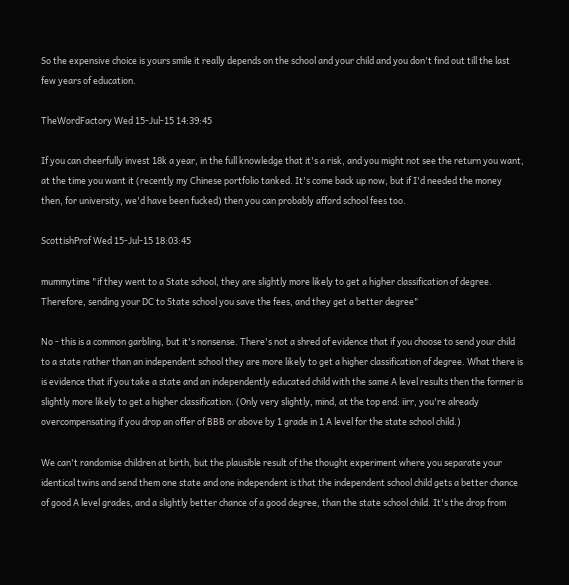So the expensive choice is yours smile it really depends on the school and your child and you don't find out till the last few years of education.

TheWordFactory Wed 15-Jul-15 14:39:45

If you can cheerfully invest 18k a year, in the full knowledge that it's a risk, and you might not see the return you want, at the time you want it (recently my Chinese portfolio tanked. It's come back up now, but if I'd needed the money then, for university, we'd have been fucked) then you can probably afford school fees too.

ScottishProf Wed 15-Jul-15 18:03:45

mummytime "if they went to a State school, they are slightly more likely to get a higher classification of degree. Therefore, sending your DC to State school you save the fees, and they get a better degree"

No - this is a common garbling, but it's nonsense. There's not a shred of evidence that if you choose to send your child to a state rather than an independent school they are more likely to get a higher classification of degree. What there is is evidence that if you take a state and an independently educated child with the same A level results then the former is slightly more likely to get a higher classification. (Only very slightly, mind, at the top end: iirr, you're already overcompensating if you drop an offer of BBB or above by 1 grade in 1 A level for the state school child.)

We can't randomise children at birth, but the plausible result of the thought experiment where you separate your identical twins and send them one state and one independent is that the independent school child gets a better chance of good A level grades, and a slightly better chance of a good degree, than the state school child. It's the drop from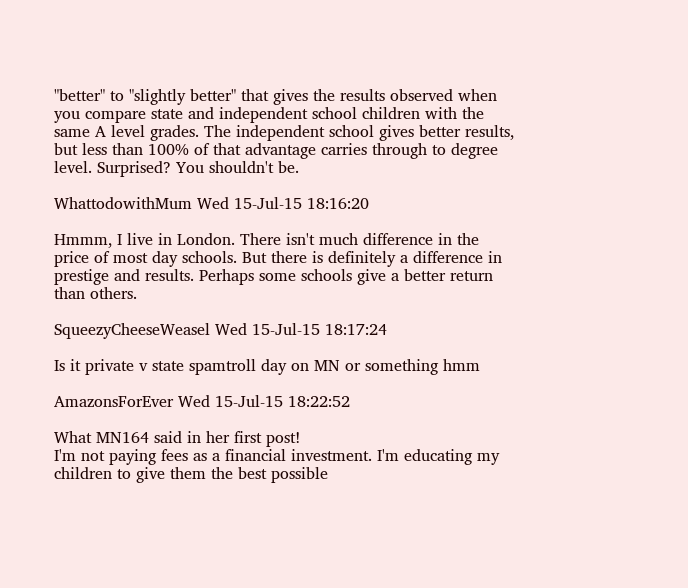"better" to "slightly better" that gives the results observed when you compare state and independent school children with the same A level grades. The independent school gives better results, but less than 100% of that advantage carries through to degree level. Surprised? You shouldn't be.

WhattodowithMum Wed 15-Jul-15 18:16:20

Hmmm, I live in London. There isn't much difference in the price of most day schools. But there is definitely a difference in prestige and results. Perhaps some schools give a better return than others.

SqueezyCheeseWeasel Wed 15-Jul-15 18:17:24

Is it private v state spamtroll day on MN or something hmm

AmazonsForEver Wed 15-Jul-15 18:22:52

What MN164 said in her first post!
I'm not paying fees as a financial investment. I'm educating my children to give them the best possible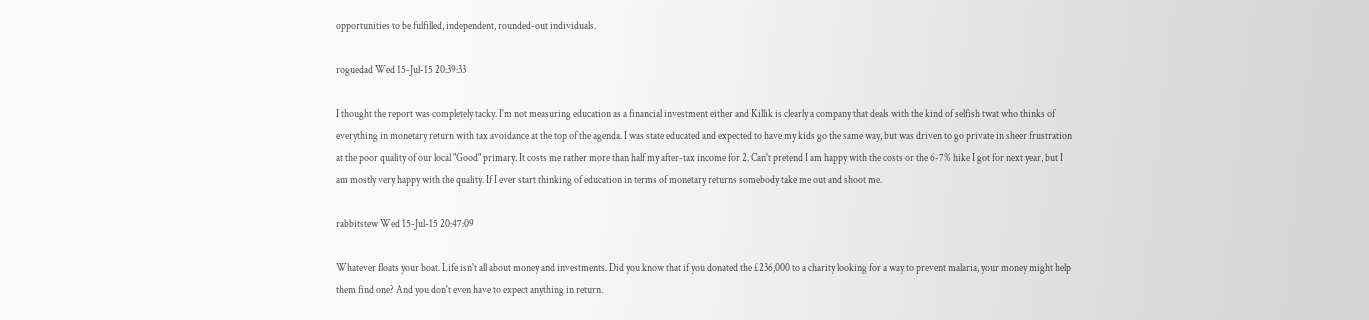opportunities to be fulfilled, independent, rounded-out individuals.

roguedad Wed 15-Jul-15 20:39:33

I thought the report was completely tacky. I'm not measuring education as a financial investment either and Killik is clearly a company that deals with the kind of selfish twat who thinks of everything in monetary return with tax avoidance at the top of the agenda. I was state educated and expected to have my kids go the same way, but was driven to go private in sheer frustration at the poor quality of our local "Good" primary. It costs me rather more than half my after-tax income for 2. Can't pretend I am happy with the costs or the 6-7% hike I got for next year, but I am mostly very happy with the quality. If I ever start thinking of education in terms of monetary returns somebody take me out and shoot me.

rabbitstew Wed 15-Jul-15 20:47:09

Whatever floats your boat. Life isn't all about money and investments. Did you know that if you donated the £236,000 to a charity looking for a way to prevent malaria, your money might help them find one? And you don't even have to expect anything in return.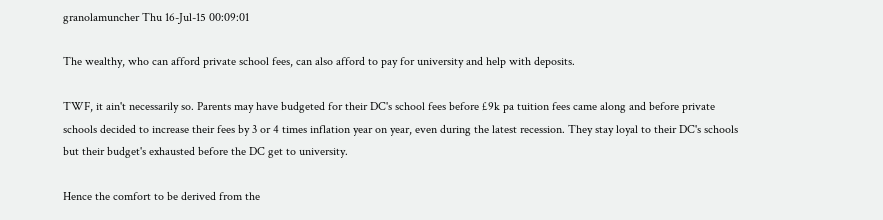granolamuncher Thu 16-Jul-15 00:09:01

The wealthy, who can afford private school fees, can also afford to pay for university and help with deposits.

TWF, it ain't necessarily so. Parents may have budgeted for their DC's school fees before £9k pa tuition fees came along and before private schools decided to increase their fees by 3 or 4 times inflation year on year, even during the latest recession. They stay loyal to their DC's schools but their budget's exhausted before the DC get to university.

Hence the comfort to be derived from the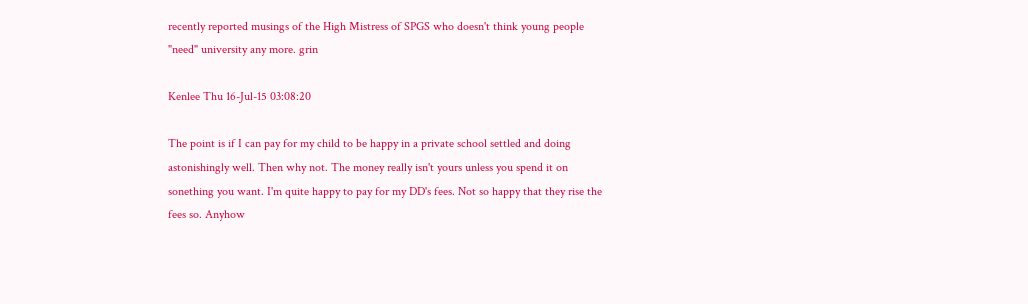recently reported musings of the High Mistress of SPGS who doesn't think young people "need" university any more. grin

Kenlee Thu 16-Jul-15 03:08:20

The point is if I can pay for my child to be happy in a private school settled and doing astonishingly well. Then why not. The money really isn't yours unless you spend it on sonething you want. I'm quite happy to pay for my DD's fees. Not so happy that they rise the fees so. Anyhow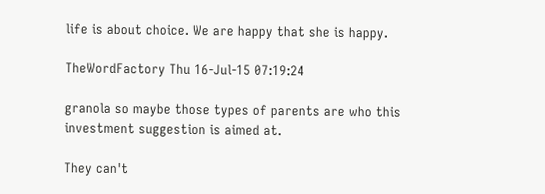life is about choice. We are happy that she is happy.

TheWordFactory Thu 16-Jul-15 07:19:24

granola so maybe those types of parents are who this investment suggestion is aimed at.

They can't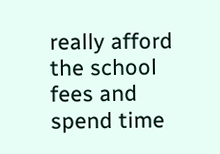really afford the school fees and spend time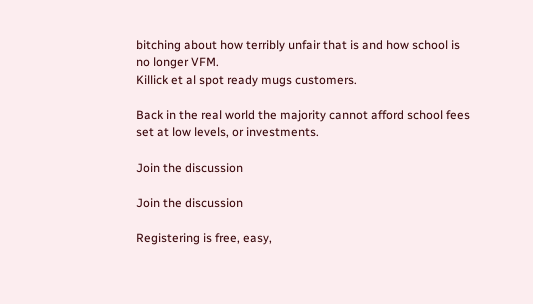bitching about how terribly unfair that is and how school is no longer VFM.
Killick et al spot ready mugs customers.

Back in the real world the majority cannot afford school fees set at low levels, or investments.

Join the discussion

Join the discussion

Registering is free, easy,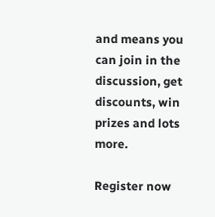and means you can join in the discussion, get discounts, win prizes and lots more.

Register now